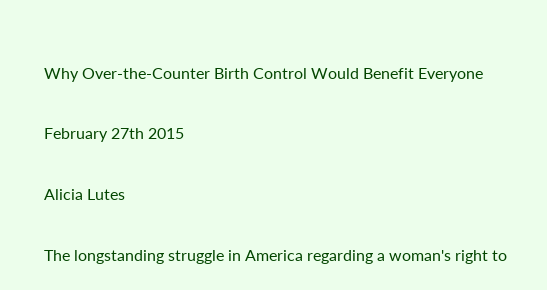Why Over-the-Counter Birth Control Would Benefit Everyone

February 27th 2015

Alicia Lutes

The longstanding struggle in America regarding a woman's right to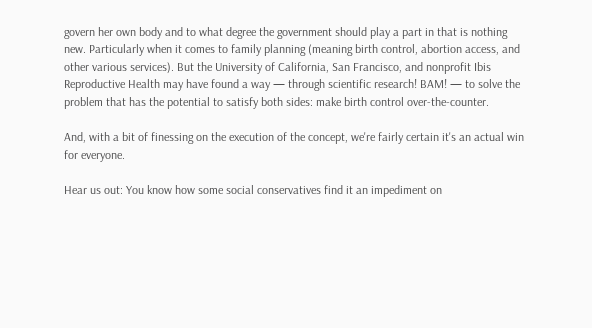govern her own body and to what degree the government should play a part in that is nothing new. Particularly when it comes to family planning (meaning birth control, abortion access, and other various services). But the University of California, San Francisco, and nonprofit Ibis Reproductive Health may have found a way — through scientific research! BAM! — to solve the problem that has the potential to satisfy both sides: make birth control over-the-counter.

And, with a bit of finessing on the execution of the concept, we're fairly certain it's an actual win for everyone.

Hear us out: You know how some social conservatives find it an impediment on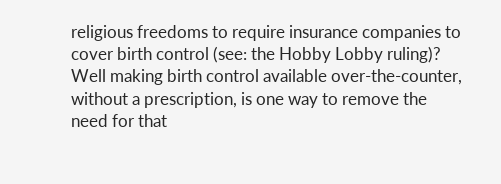religious freedoms to require insurance companies to cover birth control (see: the Hobby Lobby ruling)? Well making birth control available over-the-counter, without a prescription, is one way to remove the need for that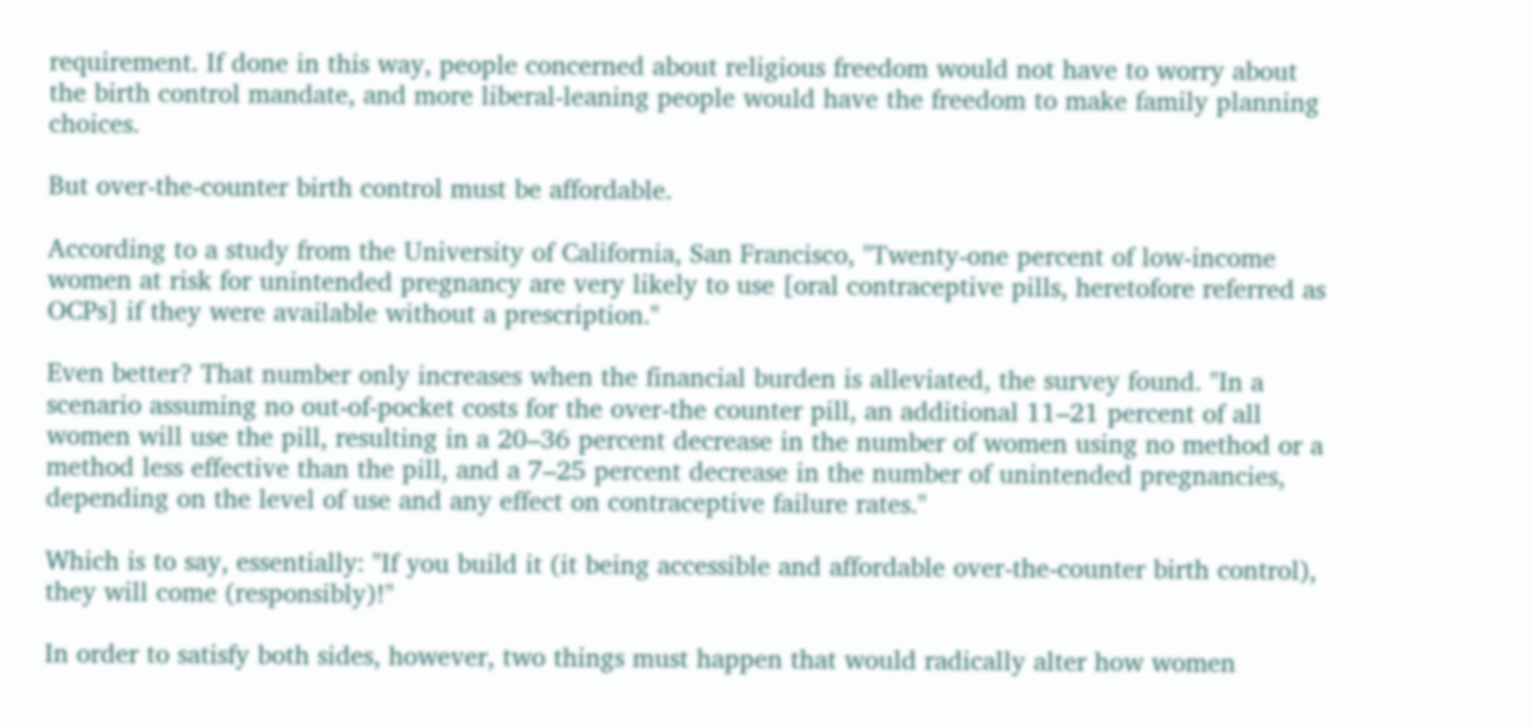requirement. If done in this way, people concerned about religious freedom would not have to worry about the birth control mandate, and more liberal-leaning people would have the freedom to make family planning choices.

But over-the-counter birth control must be affordable.

According to a study from the University of California, San Francisco, "Twenty-one percent of low-income women at risk for unintended pregnancy are very likely to use [oral contraceptive pills, heretofore referred as OCPs] if they were available without a prescription."

Even better? That number only increases when the financial burden is alleviated, the survey found. "In a scenario assuming no out-of-pocket costs for the over-the counter pill, an additional 11–21 percent of all women will use the pill, resulting in a 20–36 percent decrease in the number of women using no method or a method less effective than the pill, and a 7–25 percent decrease in the number of unintended pregnancies, depending on the level of use and any effect on contraceptive failure rates."

Which is to say, essentially: "If you build it (it being accessible and affordable over-the-counter birth control), they will come (responsibly)!"

In order to satisfy both sides, however, two things must happen that would radically alter how women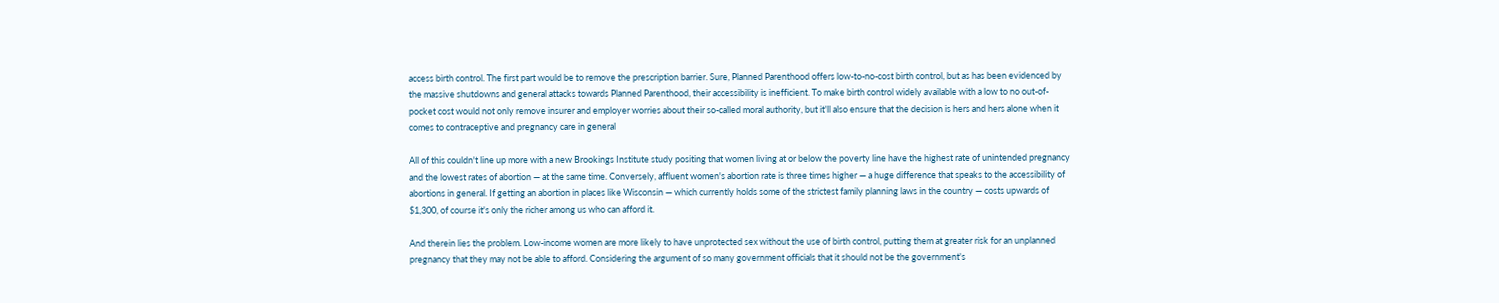access birth control. The first part would be to remove the prescription barrier. Sure, Planned Parenthood offers low-to-no-cost birth control, but as has been evidenced by the massive shutdowns and general attacks towards Planned Parenthood, their accessibility is inefficient. To make birth control widely available with a low to no out-of-pocket cost would not only remove insurer and employer worries about their so-called moral authority, but it'll also ensure that the decision is hers and hers alone when it comes to contraceptive and pregnancy care in general

All of this couldn't line up more with a new Brookings Institute study positing that women living at or below the poverty line have the highest rate of unintended pregnancy and the lowest rates of abortion — at the same time. Conversely, affluent women's abortion rate is three times higher — a huge difference that speaks to the accessibility of abortions in general. If getting an abortion in places like Wisconsin — which currently holds some of the strictest family planning laws in the country — costs upwards of $1,300, of course it's only the richer among us who can afford it.

And therein lies the problem. Low-income women are more likely to have unprotected sex without the use of birth control, putting them at greater risk for an unplanned pregnancy that they may not be able to afford. Considering the argument of so many government officials that it should not be the government's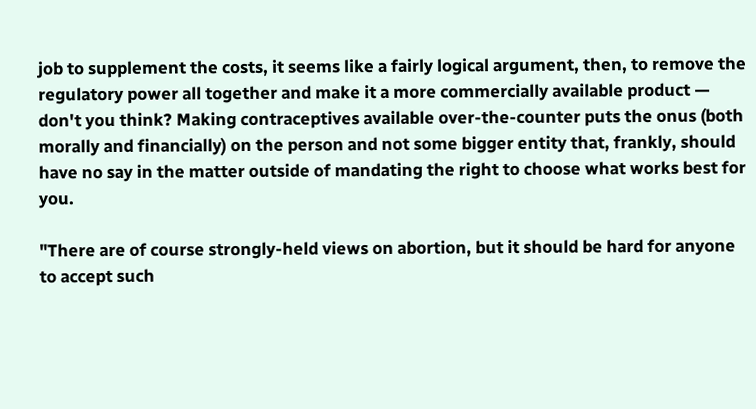job to supplement the costs, it seems like a fairly logical argument, then, to remove the regulatory power all together and make it a more commercially available product — don't you think? Making contraceptives available over-the-counter puts the onus (both morally and financially) on the person and not some bigger entity that, frankly, should have no say in the matter outside of mandating the right to choose what works best for you.

"There are of course strongly-held views on abortion, but it should be hard for anyone to accept such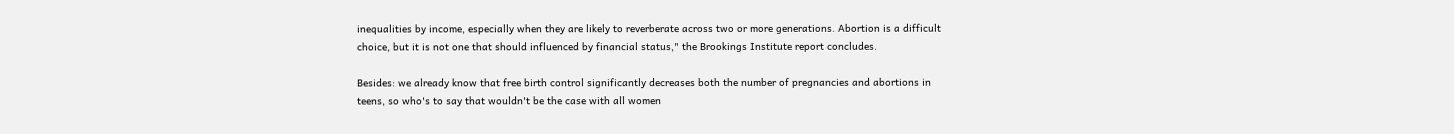inequalities by income, especially when they are likely to reverberate across two or more generations. Abortion is a difficult choice, but it is not one that should influenced by financial status," the Brookings Institute report concludes.

Besides: we already know that free birth control significantly decreases both the number of pregnancies and abortions in teens, so who's to say that wouldn't be the case with all women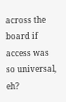across the board if access was so universal, eh?